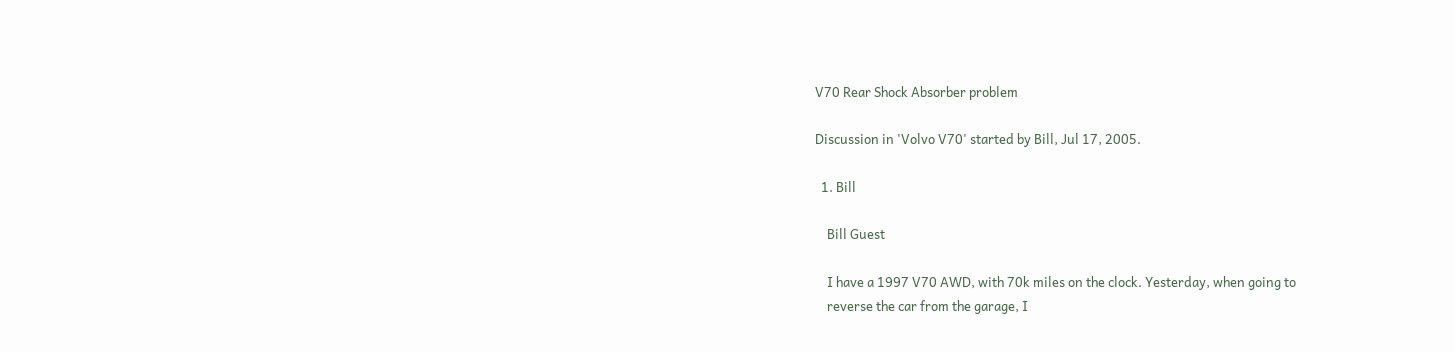V70 Rear Shock Absorber problem

Discussion in 'Volvo V70' started by Bill, Jul 17, 2005.

  1. Bill

    Bill Guest

    I have a 1997 V70 AWD, with 70k miles on the clock. Yesterday, when going to
    reverse the car from the garage, I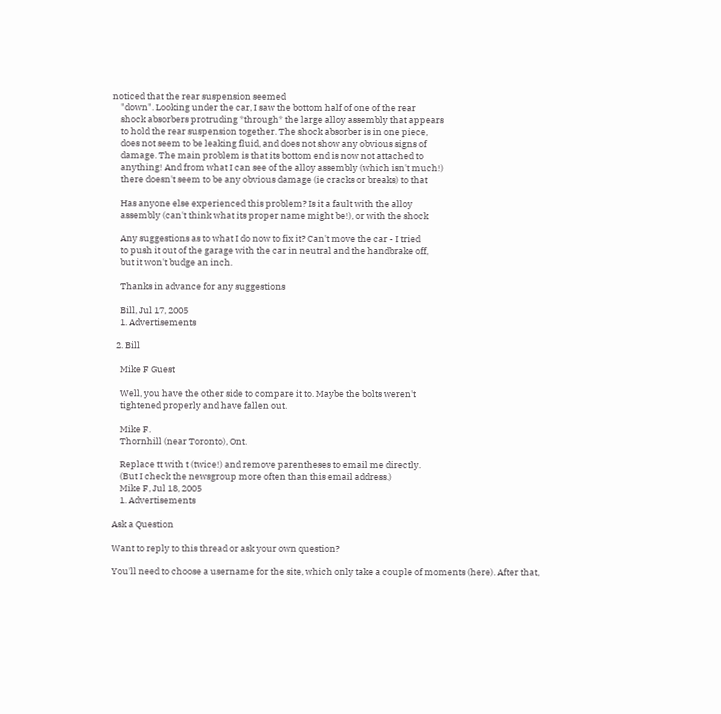noticed that the rear suspension seemed
    "down". Looking under the car, I saw the bottom half of one of the rear
    shock absorbers protruding *through* the large alloy assembly that appears
    to hold the rear suspension together. The shock absorber is in one piece,
    does not seem to be leaking fluid, and does not show any obvious signs of
    damage. The main problem is that its bottom end is now not attached to
    anything! And from what I can see of the alloy assembly (which isn't much!)
    there doesn't seem to be any obvious damage (ie cracks or breaks) to that

    Has anyone else experienced this problem? Is it a fault with the alloy
    assembly (can't think what its proper name might be!), or with the shock

    Any suggestions as to what I do now to fix it? Can't move the car - I tried
    to push it out of the garage with the car in neutral and the handbrake off,
    but it won't budge an inch.

    Thanks in advance for any suggestions

    Bill, Jul 17, 2005
    1. Advertisements

  2. Bill

    Mike F Guest

    Well, you have the other side to compare it to. Maybe the bolts weren't
    tightened properly and have fallen out.

    Mike F.
    Thornhill (near Toronto), Ont.

    Replace tt with t (twice!) and remove parentheses to email me directly.
    (But I check the newsgroup more often than this email address.)
    Mike F, Jul 18, 2005
    1. Advertisements

Ask a Question

Want to reply to this thread or ask your own question?

You'll need to choose a username for the site, which only take a couple of moments (here). After that,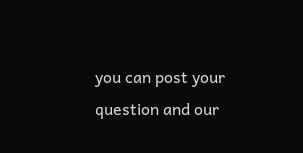you can post your question and our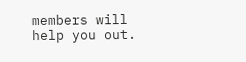members will help you out.